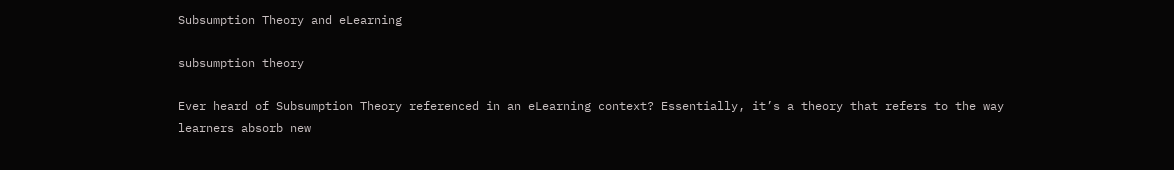Subsumption Theory and eLearning

subsumption theory

Ever heard of Subsumption Theory referenced in an eLearning context? Essentially, it’s a theory that refers to the way learners absorb new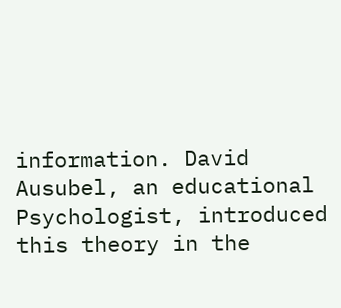information. David Ausubel, an educational Psychologist, introduced this theory in the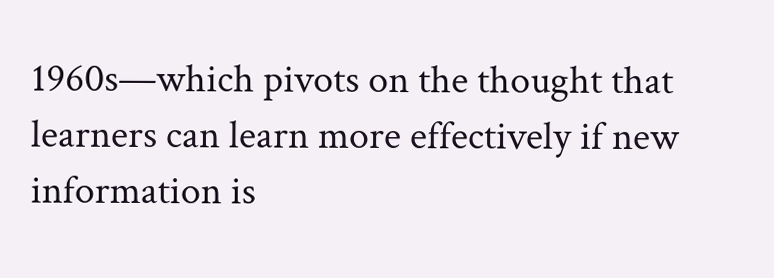1960s—which pivots on the thought that learners can learn more effectively if new information is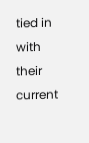tied in with their current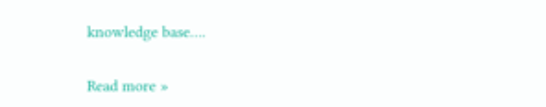knowledge base….

Read more »